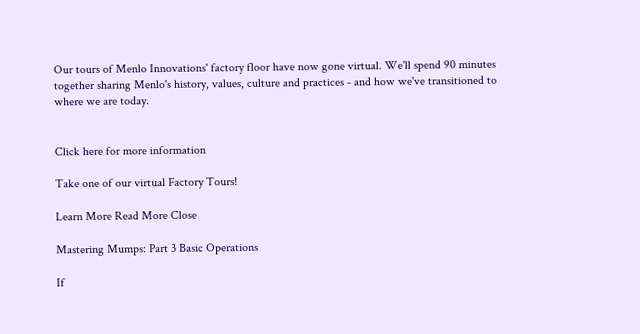Our tours of Menlo Innovations' factory floor have now gone virtual. We'll spend 90 minutes together sharing Menlo's history, values, culture and practices - and how we've transitioned to where we are today.


Click here for more information

Take one of our virtual Factory Tours!

Learn More Read More Close

Mastering Mumps: Part 3 Basic Operations

If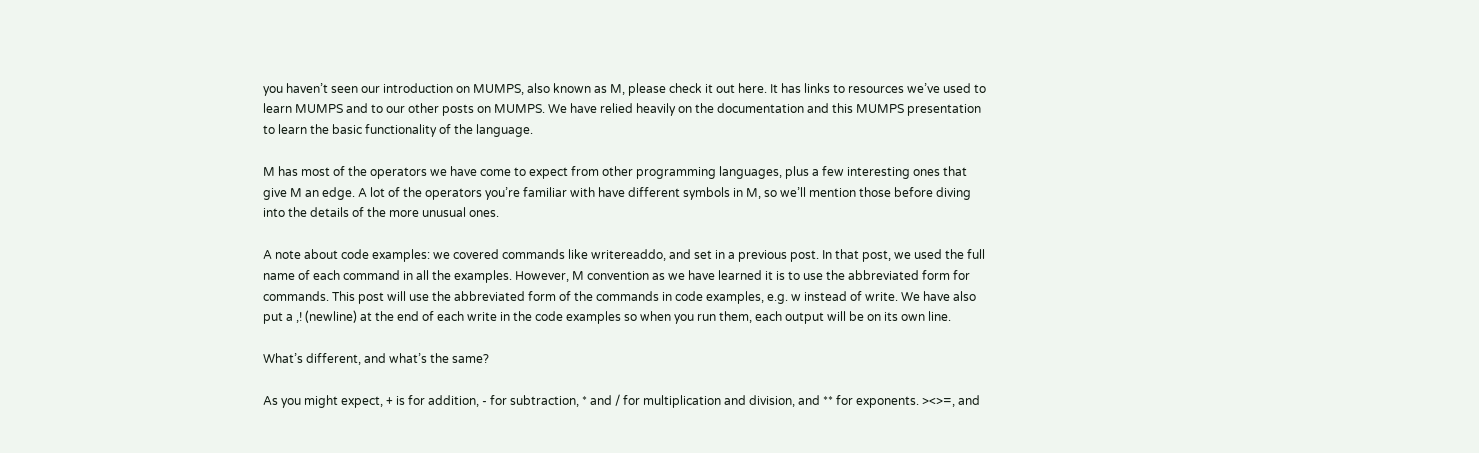you haven’t seen our introduction on MUMPS, also known as M, please check it out here. It has links to resources we’ve used to learn MUMPS and to our other posts on MUMPS. We have relied heavily on the documentation and this MUMPS presentation to learn the basic functionality of the language.

M has most of the operators we have come to expect from other programming languages, plus a few interesting ones that give M an edge. A lot of the operators you’re familiar with have different symbols in M, so we’ll mention those before diving into the details of the more unusual ones.

A note about code examples: we covered commands like writereaddo, and set in a previous post. In that post, we used the full name of each command in all the examples. However, M convention as we have learned it is to use the abbreviated form for commands. This post will use the abbreviated form of the commands in code examples, e.g. w instead of write. We have also put a ,! (newline) at the end of each write in the code examples so when you run them, each output will be on its own line.

What’s different, and what’s the same?

As you might expect, + is for addition, - for subtraction, * and / for multiplication and division, and ** for exponents. ><>=, and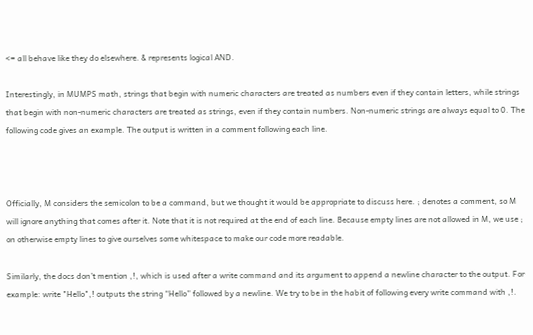<= all behave like they do elsewhere. & represents logical AND.

Interestingly, in MUMPS math, strings that begin with numeric characters are treated as numbers even if they contain letters, while strings that begin with non-numeric characters are treated as strings, even if they contain numbers. Non-numeric strings are always equal to 0. The following code gives an example. The output is written in a comment following each line.



Officially, M considers the semicolon to be a command, but we thought it would be appropriate to discuss here. ; denotes a comment, so M will ignore anything that comes after it. Note that it is not required at the end of each line. Because empty lines are not allowed in M, we use ; on otherwise empty lines to give ourselves some whitespace to make our code more readable.

Similarly, the docs don’t mention ,!, which is used after a write command and its argument to append a newline character to the output. For example: write "Hello",! outputs the string “Hello” followed by a newline. We try to be in the habit of following every write command with ,!.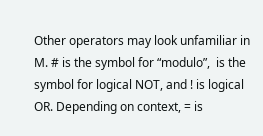Other operators may look unfamiliar in M. # is the symbol for “modulo”,  is the symbol for logical NOT, and ! is logical OR. Depending on context, = is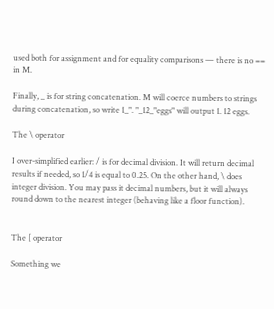used both for assignment and for equality comparisons — there is no == in M.

Finally, _ is for string concatenation. M will coerce numbers to strings during concatenation, so write 1_". "_12_"eggs" will output 1. 12 eggs.

The \ operator

I over-simplified earlier: / is for decimal division. It will return decimal results if needed, so 1/4 is equal to 0.25. On the other hand, \ does integer division. You may pass it decimal numbers, but it will always round down to the nearest integer (behaving like a floor function).


The [ operator

Something we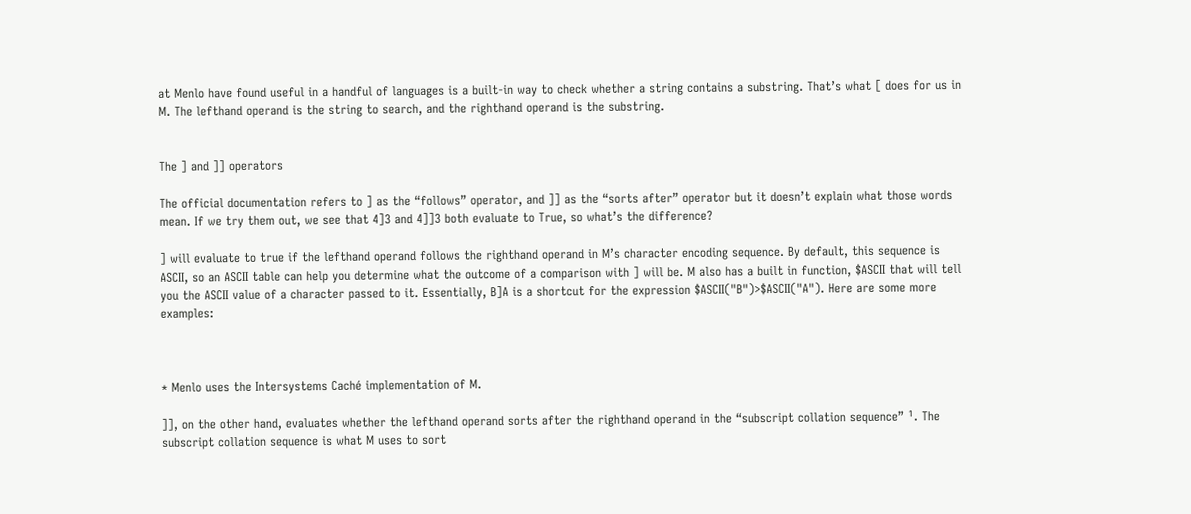at Menlo have found useful in a handful of languages is a built-in way to check whether a string contains a substring. That’s what [ does for us in M. The lefthand operand is the string to search, and the righthand operand is the substring.


The ] and ]] operators

The official documentation refers to ] as the “follows” operator, and ]] as the “sorts after” operator but it doesn’t explain what those words mean. If we try them out, we see that 4]3 and 4]]3 both evaluate to True, so what’s the difference?

] will evaluate to true if the lefthand operand follows the righthand operand in M’s character encoding sequence. By default, this sequence is ASCII, so an ASCII table can help you determine what the outcome of a comparison with ] will be. M also has a built in function, $ASCII that will tell you the ASCII value of a character passed to it. Essentially, B]A is a shortcut for the expression $ASCII("B")>$ASCII("A"). Here are some more examples:



* Menlo uses the Intersystems Caché implementation of M.

]], on the other hand, evaluates whether the lefthand operand sorts after the righthand operand in the “subscript collation sequence” ¹. The subscript collation sequence is what M uses to sort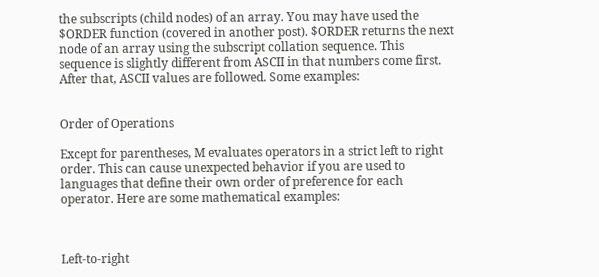the subscripts (child nodes) of an array. You may have used the $ORDER function (covered in another post). $ORDER returns the next node of an array using the subscript collation sequence. This sequence is slightly different from ASCII in that numbers come first. After that, ASCII values are followed. Some examples:


Order of Operations

Except for parentheses, M evaluates operators in a strict left to right order. This can cause unexpected behavior if you are used to languages that define their own order of preference for each operator. Here are some mathematical examples:



Left-to-right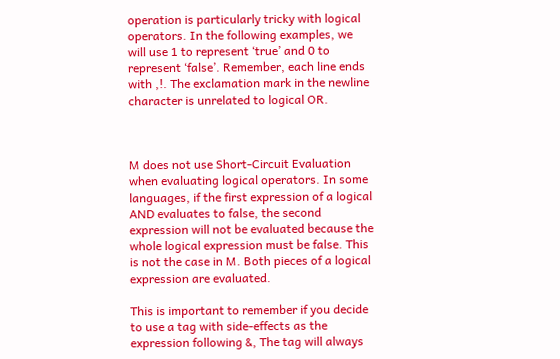operation is particularly tricky with logical operators. In the following examples, we will use 1 to represent ‘true’ and 0 to represent ‘false’. Remember, each line ends with ,!. The exclamation mark in the newline character is unrelated to logical OR.



M does not use Short-Circuit Evaluation when evaluating logical operators. In some languages, if the first expression of a logical AND evaluates to false, the second expression will not be evaluated because the whole logical expression must be false. This is not the case in M. Both pieces of a logical expression are evaluated.

This is important to remember if you decide to use a tag with side-effects as the expression following &, The tag will always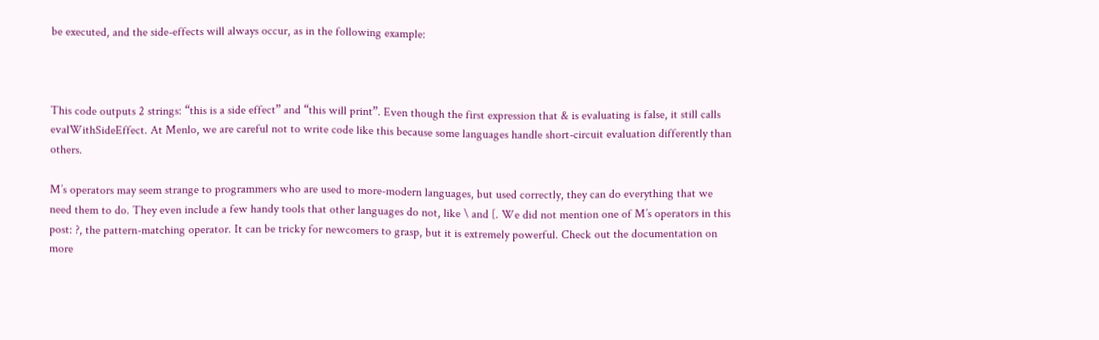be executed, and the side-effects will always occur, as in the following example:



This code outputs 2 strings: “this is a side effect” and “this will print”. Even though the first expression that & is evaluating is false, it still calls evalWithSideEffect. At Menlo, we are careful not to write code like this because some languages handle short-circuit evaluation differently than others.

M’s operators may seem strange to programmers who are used to more-modern languages, but used correctly, they can do everything that we need them to do. They even include a few handy tools that other languages do not, like \ and [. We did not mention one of M’s operators in this post: ?, the pattern-matching operator. It can be tricky for newcomers to grasp, but it is extremely powerful. Check out the documentation on more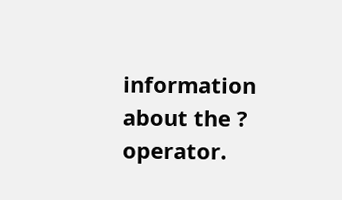information about the ? operator.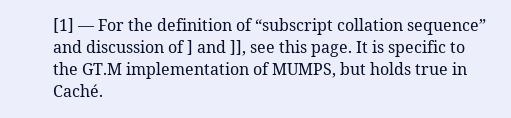[1] — For the definition of “subscript collation sequence” and discussion of ] and ]], see this page. It is specific to the GT.M implementation of MUMPS, but holds true in Caché.